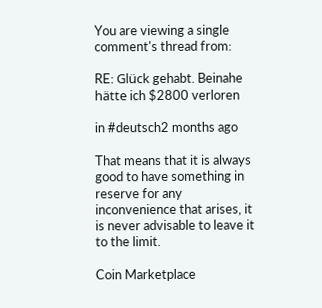You are viewing a single comment's thread from:

RE: Glück gehabt. Beinahe hätte ich $2800 verloren

in #deutsch2 months ago

That means that it is always good to have something in reserve for any inconvenience that arises, it is never advisable to leave it to the limit.

Coin Marketplace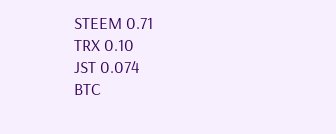STEEM 0.71
TRX 0.10
JST 0.074
BTC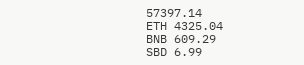57397.14
ETH 4325.04
BNB 609.29
SBD 6.99